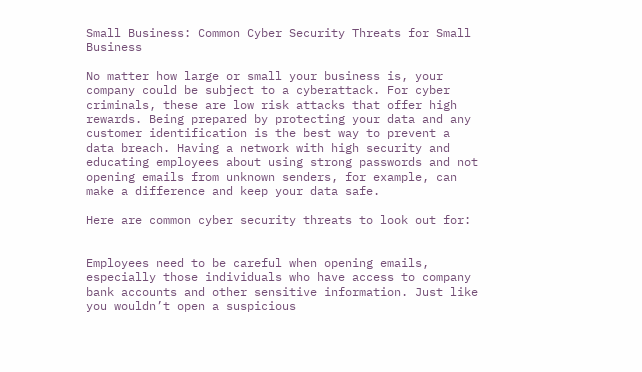Small Business: Common Cyber Security Threats for Small Business

No matter how large or small your business is, your company could be subject to a cyberattack. For cyber criminals, these are low risk attacks that offer high rewards. Being prepared by protecting your data and any customer identification is the best way to prevent a data breach. Having a network with high security and educating employees about using strong passwords and not opening emails from unknown senders, for example, can make a difference and keep your data safe.

Here are common cyber security threats to look out for:


Employees need to be careful when opening emails, especially those individuals who have access to company bank accounts and other sensitive information. Just like you wouldn’t open a suspicious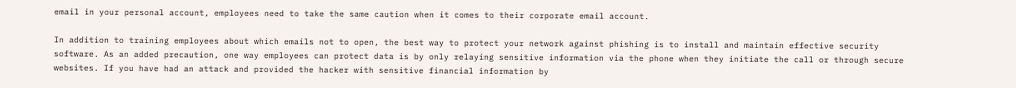email in your personal account, employees need to take the same caution when it comes to their corporate email account.

In addition to training employees about which emails not to open, the best way to protect your network against phishing is to install and maintain effective security software. As an added precaution, one way employees can protect data is by only relaying sensitive information via the phone when they initiate the call or through secure websites. If you have had an attack and provided the hacker with sensitive financial information by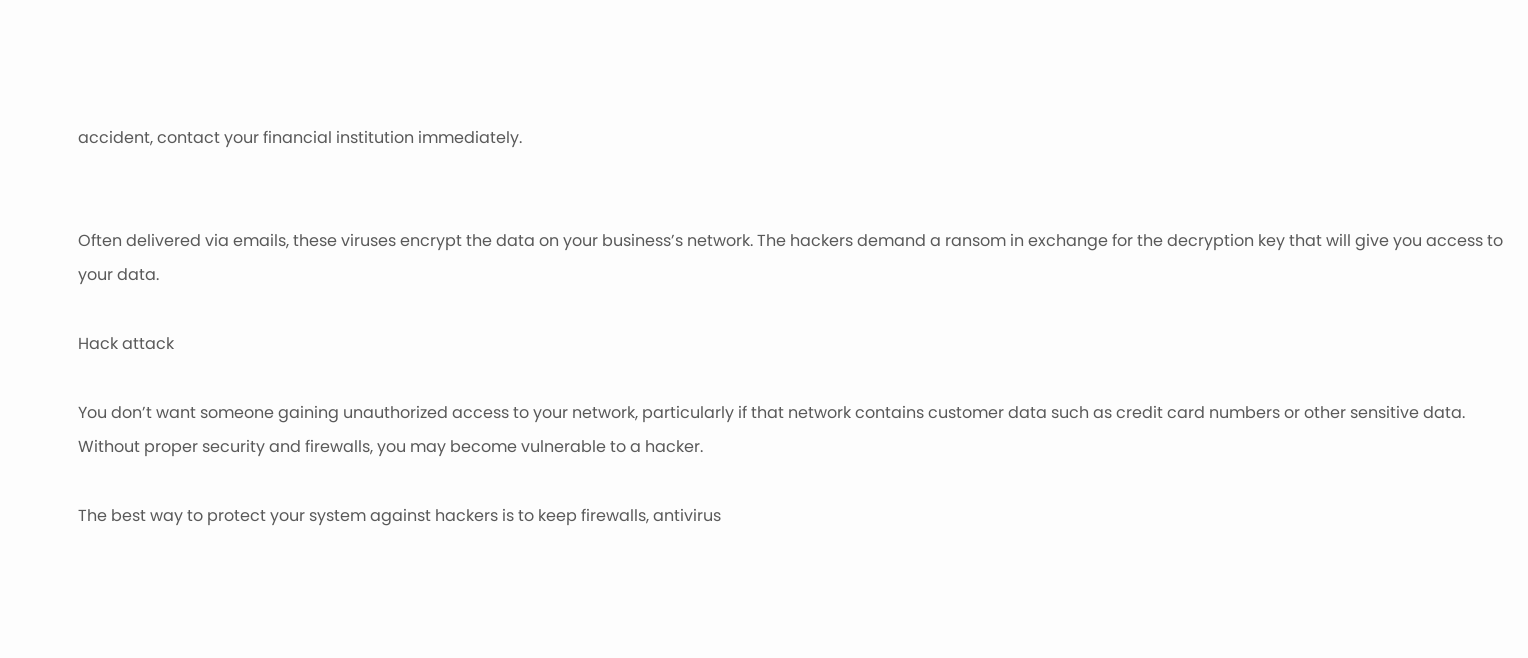accident, contact your financial institution immediately.


Often delivered via emails, these viruses encrypt the data on your business’s network. The hackers demand a ransom in exchange for the decryption key that will give you access to your data.

Hack attack

You don’t want someone gaining unauthorized access to your network, particularly if that network contains customer data such as credit card numbers or other sensitive data. Without proper security and firewalls, you may become vulnerable to a hacker.

The best way to protect your system against hackers is to keep firewalls, antivirus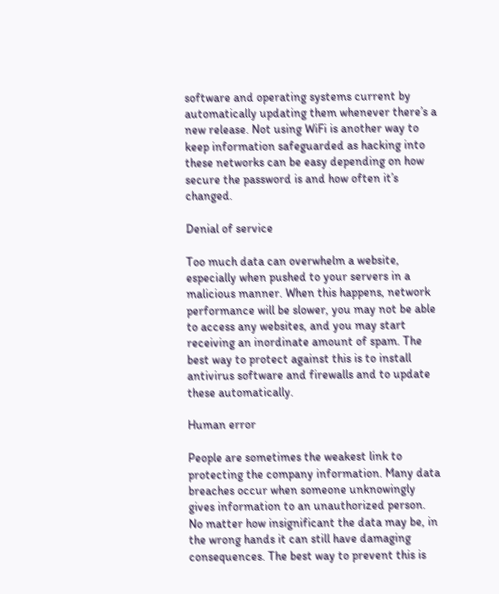software and operating systems current by automatically updating them whenever there’s a new release. Not using WiFi is another way to keep information safeguarded as hacking into these networks can be easy depending on how secure the password is and how often it’s changed.

Denial of service

Too much data can overwhelm a website, especially when pushed to your servers in a malicious manner. When this happens, network performance will be slower, you may not be able to access any websites, and you may start receiving an inordinate amount of spam. The best way to protect against this is to install antivirus software and firewalls and to update these automatically.

Human error

People are sometimes the weakest link to protecting the company information. Many data breaches occur when someone unknowingly gives information to an unauthorized person. No matter how insignificant the data may be, in the wrong hands it can still have damaging consequences. The best way to prevent this is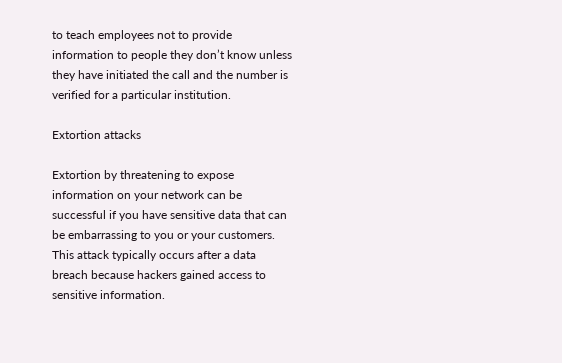to teach employees not to provide information to people they don’t know unless they have initiated the call and the number is verified for a particular institution.

Extortion attacks

Extortion by threatening to expose information on your network can be successful if you have sensitive data that can be embarrassing to you or your customers. This attack typically occurs after a data breach because hackers gained access to sensitive information.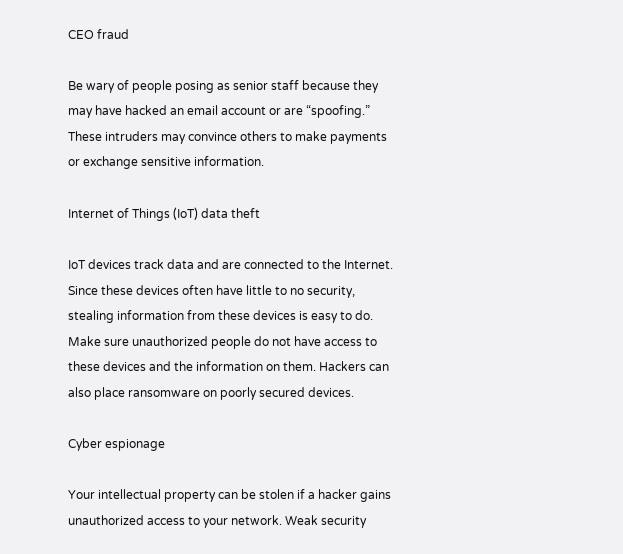CEO fraud

Be wary of people posing as senior staff because they may have hacked an email account or are “spoofing.” These intruders may convince others to make payments or exchange sensitive information.

Internet of Things (IoT) data theft

IoT devices track data and are connected to the Internet. Since these devices often have little to no security, stealing information from these devices is easy to do. Make sure unauthorized people do not have access to these devices and the information on them. Hackers can also place ransomware on poorly secured devices.

Cyber espionage

Your intellectual property can be stolen if a hacker gains unauthorized access to your network. Weak security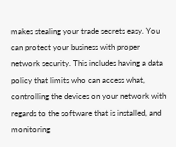makes stealing your trade secrets easy. You can protect your business with proper network security. This includes having a data policy that limits who can access what, controlling the devices on your network with regards to the software that is installed, and monitoring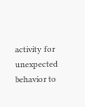activity for unexpected behavior to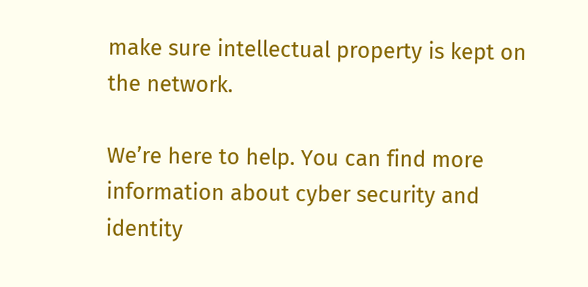make sure intellectual property is kept on the network.

We’re here to help. You can find more information about cyber security and identity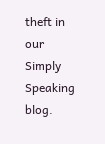theft in our Simply Speaking blog.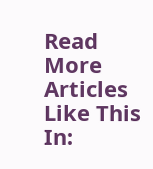Read More Articles Like This In: